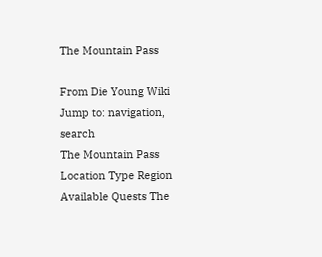The Mountain Pass

From Die Young Wiki
Jump to: navigation, search
The Mountain Pass
Location Type Region
Available Quests The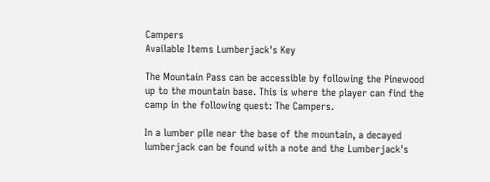Campers
Available Items Lumberjack's Key

The Mountain Pass can be accessible by following the Pinewood up to the mountain base. This is where the player can find the camp in the following quest: The Campers.

In a lumber pile near the base of the mountain, a decayed lumberjack can be found with a note and the Lumberjack's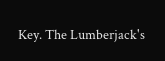Key. The Lumberjack's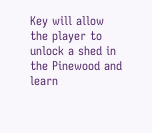Key will allow the player to unlock a shed in the Pinewood and learn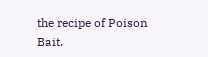the recipe of Poison Bait.